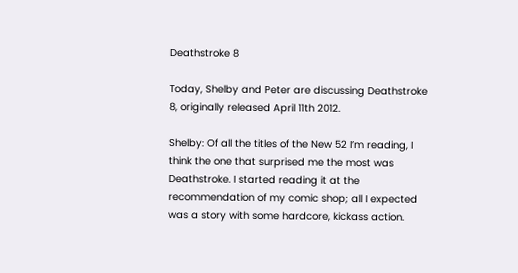Deathstroke 8

Today, Shelby and Peter are discussing Deathstroke 8, originally released April 11th 2012.

Shelby: Of all the titles of the New 52 I’m reading, I think the one that surprised me the most was Deathstroke. I started reading it at the recommendation of my comic shop; all I expected was a story with some hardcore, kickass action.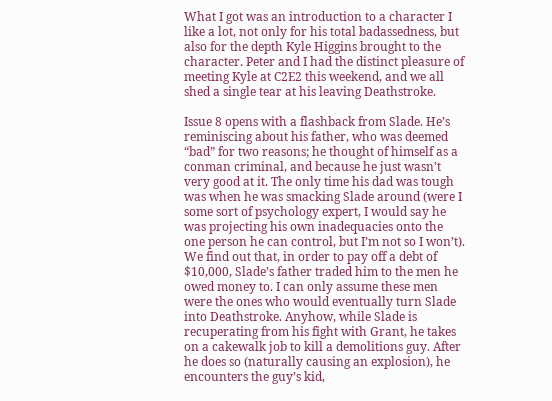What I got was an introduction to a character I like a lot, not only for his total badassedness, but also for the depth Kyle Higgins brought to the character. Peter and I had the distinct pleasure of meeting Kyle at C2E2 this weekend, and we all shed a single tear at his leaving Deathstroke.

Issue 8 opens with a flashback from Slade. He’s reminiscing about his father, who was deemed “bad” for two reasons; he thought of himself as a conman criminal, and because he just wasn’t very good at it. The only time his dad was tough was when he was smacking Slade around (were I some sort of psychology expert, I would say he was projecting his own inadequacies onto the one person he can control, but I’m not so I won’t). We find out that, in order to pay off a debt of $10,000, Slade’s father traded him to the men he owed money to. I can only assume these men were the ones who would eventually turn Slade into Deathstroke. Anyhow, while Slade is recuperating from his fight with Grant, he takes on a cakewalk job to kill a demolitions guy. After he does so (naturally causing an explosion), he encounters the guy’s kid,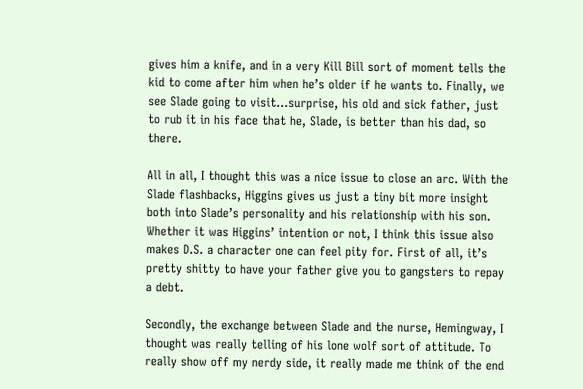gives him a knife, and in a very Kill Bill sort of moment tells the kid to come after him when he’s older if he wants to. Finally, we see Slade going to visit…surprise, his old and sick father, just to rub it in his face that he, Slade, is better than his dad, so there.

All in all, I thought this was a nice issue to close an arc. With the Slade flashbacks, Higgins gives us just a tiny bit more insight both into Slade’s personality and his relationship with his son. Whether it was Higgins’ intention or not, I think this issue also makes D.S. a character one can feel pity for. First of all, it’s pretty shitty to have your father give you to gangsters to repay a debt.

Secondly, the exchange between Slade and the nurse, Hemingway, I thought was really telling of his lone wolf sort of attitude. To really show off my nerdy side, it really made me think of the end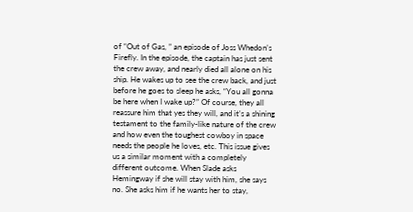of “Out of Gas, ” an episode of Joss Whedon’s Firefly. In the episode, the captain has just sent the crew away, and nearly died all alone on his ship. He wakes up to see the crew back, and just before he goes to sleep he asks, “You all gonna be here when I wake up?” Of course, they all reassure him that yes they will, and it’s a shining testament to the family-like nature of the crew and how even the toughest cowboy in space needs the people he loves, etc. This issue gives us a similar moment with a completely different outcome. When Slade asks Hemingway if she will stay with him, she says no. She asks him if he wants her to stay,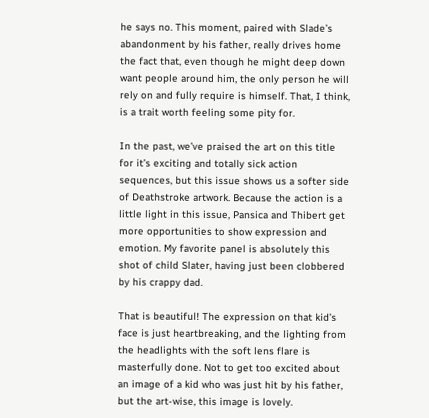he says no. This moment, paired with Slade’s abandonment by his father, really drives home the fact that, even though he might deep down want people around him, the only person he will rely on and fully require is himself. That, I think, is a trait worth feeling some pity for.

In the past, we’ve praised the art on this title for it’s exciting and totally sick action sequences, but this issue shows us a softer side of Deathstroke artwork. Because the action is a little light in this issue, Pansica and Thibert get more opportunities to show expression and emotion. My favorite panel is absolutely this shot of child Slater, having just been clobbered by his crappy dad.

That is beautiful! The expression on that kid’s face is just heartbreaking, and the lighting from the headlights with the soft lens flare is masterfully done. Not to get too excited about an image of a kid who was just hit by his father, but the art-wise, this image is lovely.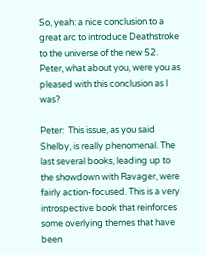So, yeah: a nice conclusion to a great arc to introduce Deathstroke to the universe of the new 52. Peter, what about you, were you as pleased with this conclusion as I was?

Peter:  This issue, as you said Shelby, is really phenomenal. The last several books, leading up to the showdown with Ravager, were fairly action-focused. This is a very introspective book that reinforces some overlying themes that have been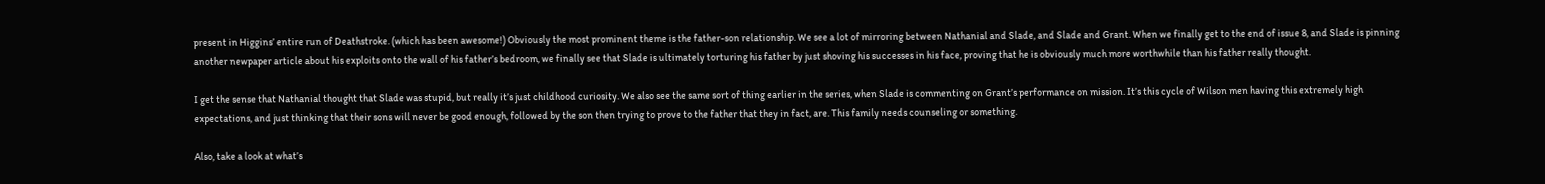present in Higgins’ entire run of Deathstroke. (which has been awesome!) Obviously the most prominent theme is the father-son relationship. We see a lot of mirroring between Nathanial and Slade, and Slade and Grant. When we finally get to the end of issue 8, and Slade is pinning another newpaper article about his exploits onto the wall of his father’s bedroom, we finally see that Slade is ultimately torturing his father by just shoving his successes in his face, proving that he is obviously much more worthwhile than his father really thought.

I get the sense that Nathanial thought that Slade was stupid, but really it’s just childhood curiosity. We also see the same sort of thing earlier in the series, when Slade is commenting on Grant’s performance on mission. It’s this cycle of Wilson men having this extremely high expectations, and just thinking that their sons will never be good enough, followed by the son then trying to prove to the father that they in fact, are. This family needs counseling or something.

Also, take a look at what’s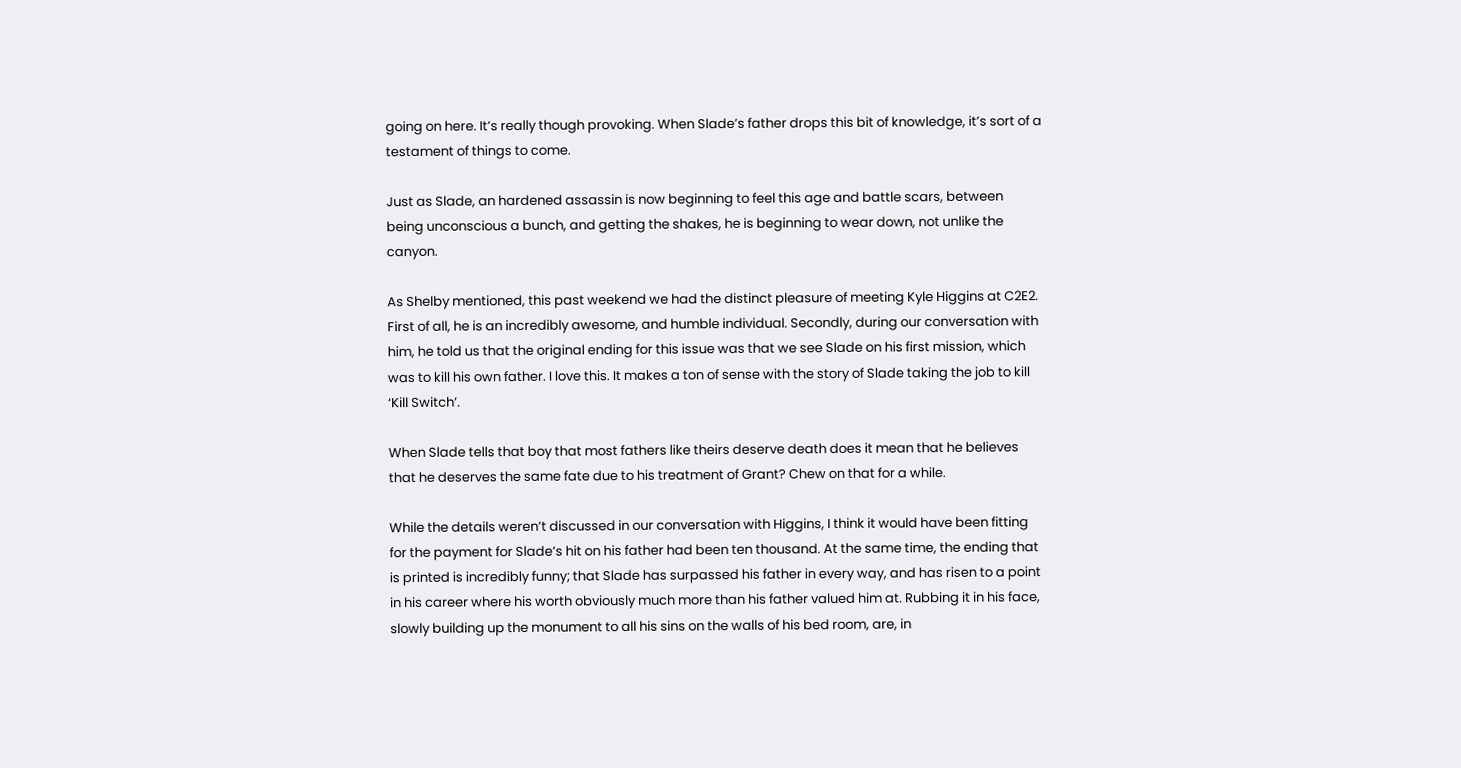going on here. It’s really though provoking. When Slade’s father drops this bit of knowledge, it’s sort of a testament of things to come.

Just as Slade, an hardened assassin is now beginning to feel this age and battle scars, between being unconscious a bunch, and getting the shakes, he is beginning to wear down, not unlike the canyon.

As Shelby mentioned, this past weekend we had the distinct pleasure of meeting Kyle Higgins at C2E2. First of all, he is an incredibly awesome, and humble individual. Secondly, during our conversation with him, he told us that the original ending for this issue was that we see Slade on his first mission, which was to kill his own father. I love this. It makes a ton of sense with the story of Slade taking the job to kill ‘Kill Switch’.

When Slade tells that boy that most fathers like theirs deserve death does it mean that he believes that he deserves the same fate due to his treatment of Grant? Chew on that for a while.

While the details weren’t discussed in our conversation with Higgins, I think it would have been fitting for the payment for Slade’s hit on his father had been ten thousand. At the same time, the ending that is printed is incredibly funny; that Slade has surpassed his father in every way, and has risen to a point in his career where his worth obviously much more than his father valued him at. Rubbing it in his face, slowly building up the monument to all his sins on the walls of his bed room, are, in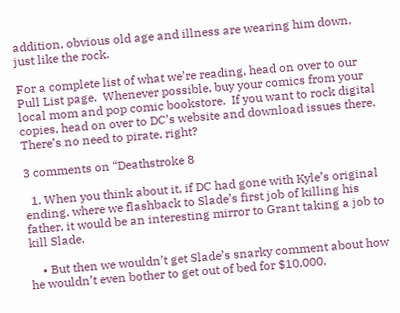addition, obvious old age and illness are wearing him down, just like the rock.

For a complete list of what we’re reading, head on over to our Pull List page.  Whenever possible, buy your comics from your local mom and pop comic bookstore.  If you want to rock digital copies, head on over to DC’s website and download issues there.  There’s no need to pirate, right?

3 comments on “Deathstroke 8

  1. When you think about it, if DC had gone with Kyle’s original ending, where we flashback to Slade’s first job of killing his father, it would be an interesting mirror to Grant taking a job to kill Slade.

    • But then we wouldn’t get Slade’s snarky comment about how he wouldn’t even bother to get out of bed for $10,000.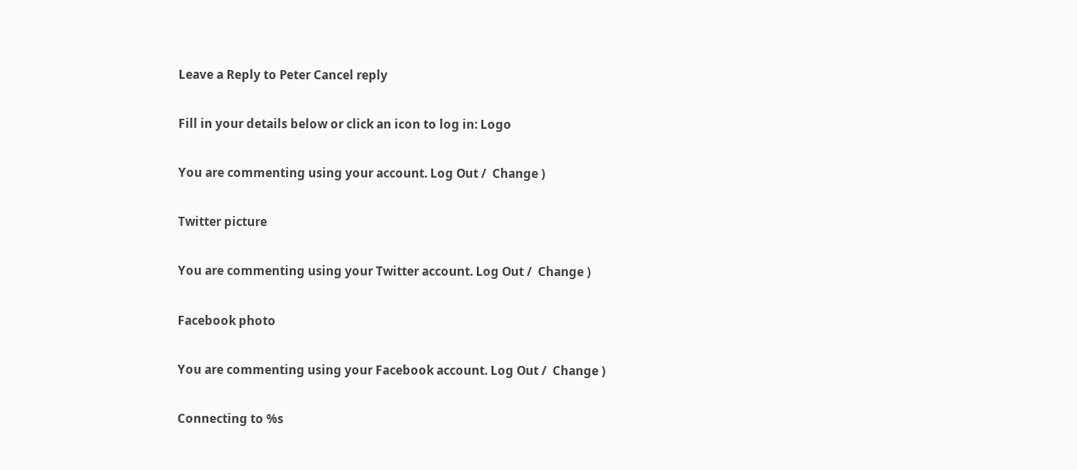Leave a Reply to Peter Cancel reply

Fill in your details below or click an icon to log in: Logo

You are commenting using your account. Log Out /  Change )

Twitter picture

You are commenting using your Twitter account. Log Out /  Change )

Facebook photo

You are commenting using your Facebook account. Log Out /  Change )

Connecting to %s